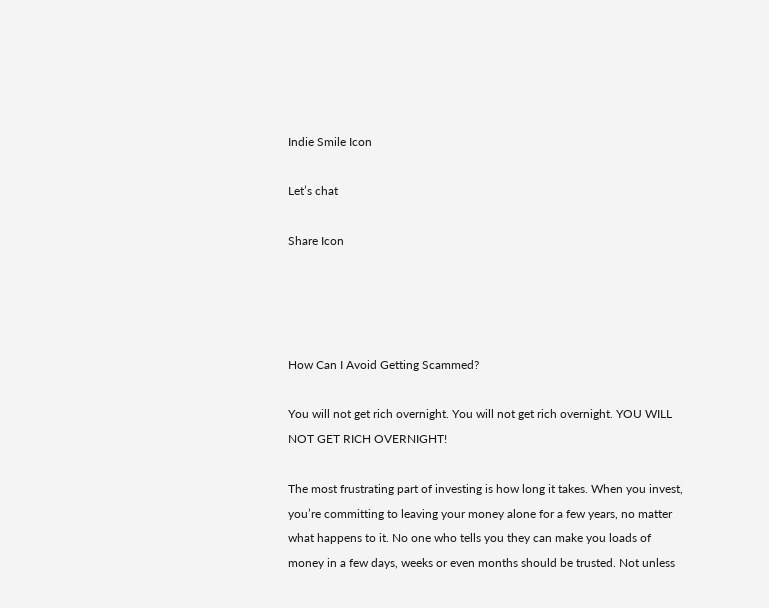Indie Smile Icon

Let’s chat

Share Icon




How Can I Avoid Getting Scammed?

You will not get rich overnight. You will not get rich overnight. YOU WILL NOT GET RICH OVERNIGHT!

The most frustrating part of investing is how long it takes. When you invest, you’re committing to leaving your money alone for a few years, no matter what happens to it. No one who tells you they can make you loads of money in a few days, weeks or even months should be trusted. Not unless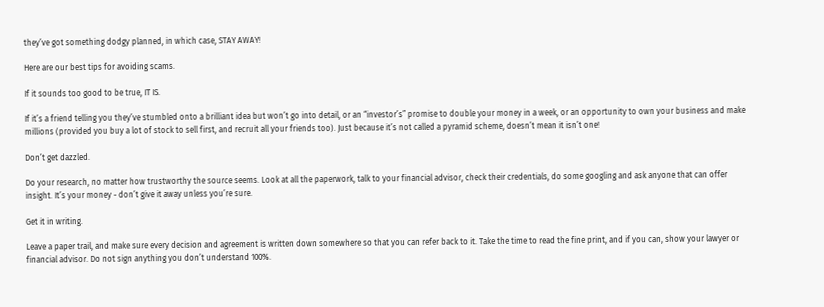they’ve got something dodgy planned, in which case, STAY AWAY!

Here are our best tips for avoiding scams.

If it sounds too good to be true, IT IS.

If it’s a friend telling you they’ve stumbled onto a brilliant idea but won’t go into detail, or an “investor’s” promise to double your money in a week, or an opportunity to own your business and make millions (provided you buy a lot of stock to sell first, and recruit all your friends too). Just because it’s not called a pyramid scheme, doesn’t mean it isn’t one!

Don’t get dazzled.

Do your research, no matter how trustworthy the source seems. Look at all the paperwork, talk to your financial advisor, check their credentials, do some googling and ask anyone that can offer insight. It’s your money - don’t give it away unless you’re sure.

Get it in writing.

Leave a paper trail, and make sure every decision and agreement is written down somewhere so that you can refer back to it. Take the time to read the fine print, and if you can, show your lawyer or financial advisor. Do not sign anything you don’t understand 100%.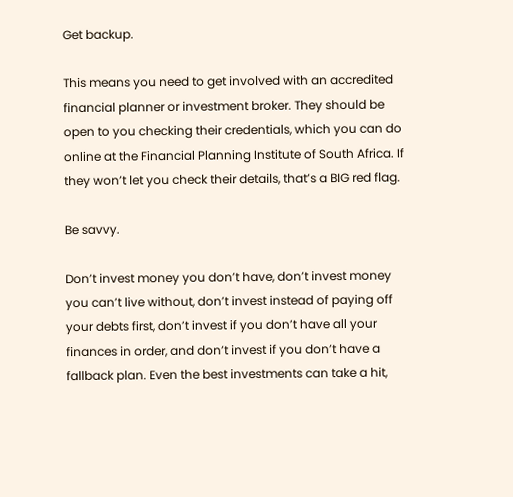Get backup.

This means you need to get involved with an accredited financial planner or investment broker. They should be open to you checking their credentials, which you can do online at the Financial Planning Institute of South Africa. If they won’t let you check their details, that’s a BIG red flag.

Be savvy.

Don’t invest money you don’t have, don’t invest money you can’t live without, don’t invest instead of paying off your debts first, don’t invest if you don’t have all your finances in order, and don’t invest if you don’t have a fallback plan. Even the best investments can take a hit,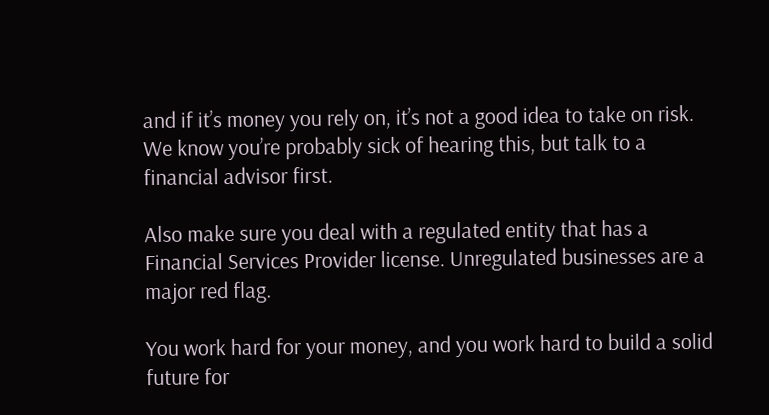and if it’s money you rely on, it’s not a good idea to take on risk. We know you’re probably sick of hearing this, but talk to a financial advisor first.

Also make sure you deal with a regulated entity that has a Financial Services Provider license. Unregulated businesses are a major red flag.

You work hard for your money, and you work hard to build a solid future for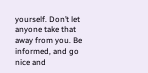yourself. Don’t let anyone take that away from you. Be informed, and go nice and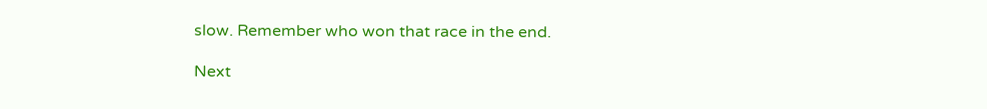slow. Remember who won that race in the end.

Next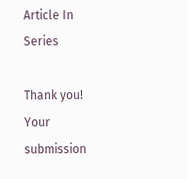Article In Series

Thank you! Your submission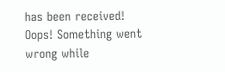has been received!
Oops! Something went wrong while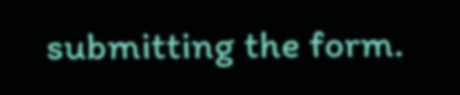submitting the form.